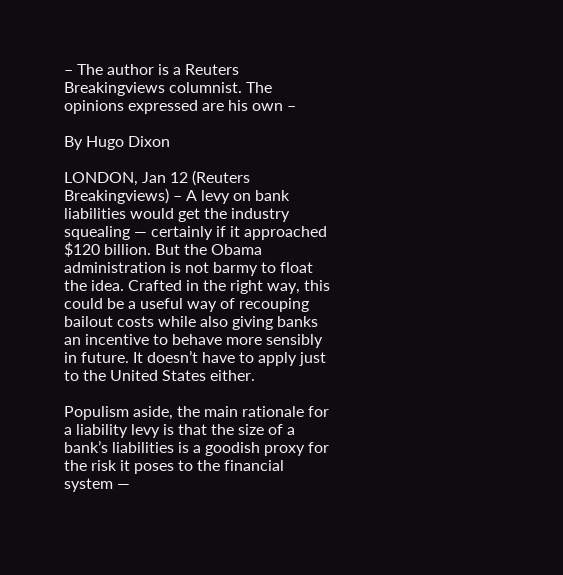– The author is a Reuters Breakingviews columnist. The opinions expressed are his own –

By Hugo Dixon

LONDON, Jan 12 (Reuters Breakingviews) – A levy on bank liabilities would get the industry squealing — certainly if it approached $120 billion. But the Obama administration is not barmy to float the idea. Crafted in the right way, this could be a useful way of recouping bailout costs while also giving banks an incentive to behave more sensibly in future. It doesn’t have to apply just to the United States either.

Populism aside, the main rationale for a liability levy is that the size of a bank’s liabilities is a goodish proxy for the risk it poses to the financial system —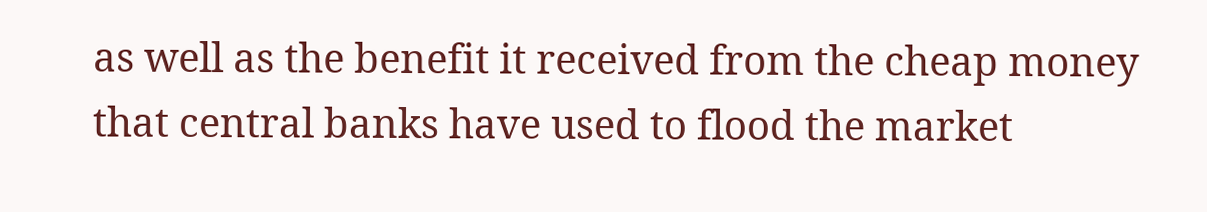as well as the benefit it received from the cheap money that central banks have used to flood the market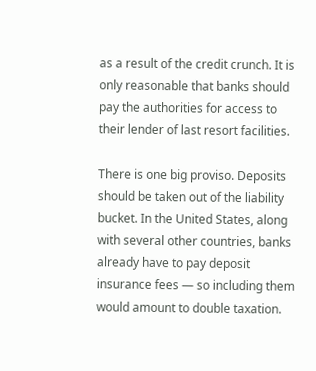as a result of the credit crunch. It is only reasonable that banks should pay the authorities for access to their lender of last resort facilities.

There is one big proviso. Deposits should be taken out of the liability bucket. In the United States, along with several other countries, banks already have to pay deposit insurance fees — so including them would amount to double taxation.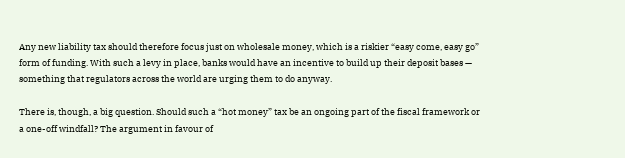Any new liability tax should therefore focus just on wholesale money, which is a riskier “easy come, easy go” form of funding. With such a levy in place, banks would have an incentive to build up their deposit bases — something that regulators across the world are urging them to do anyway.

There is, though, a big question. Should such a “hot money” tax be an ongoing part of the fiscal framework or a one-off windfall? The argument in favour of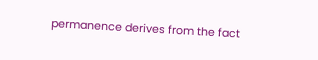permanence derives from the fact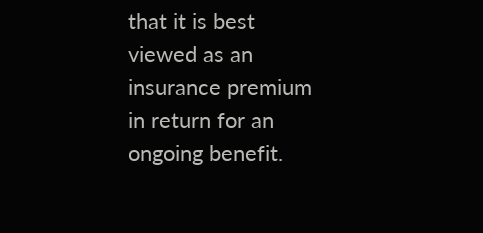that it is best viewed as an insurance premium in return for an ongoing benefit.